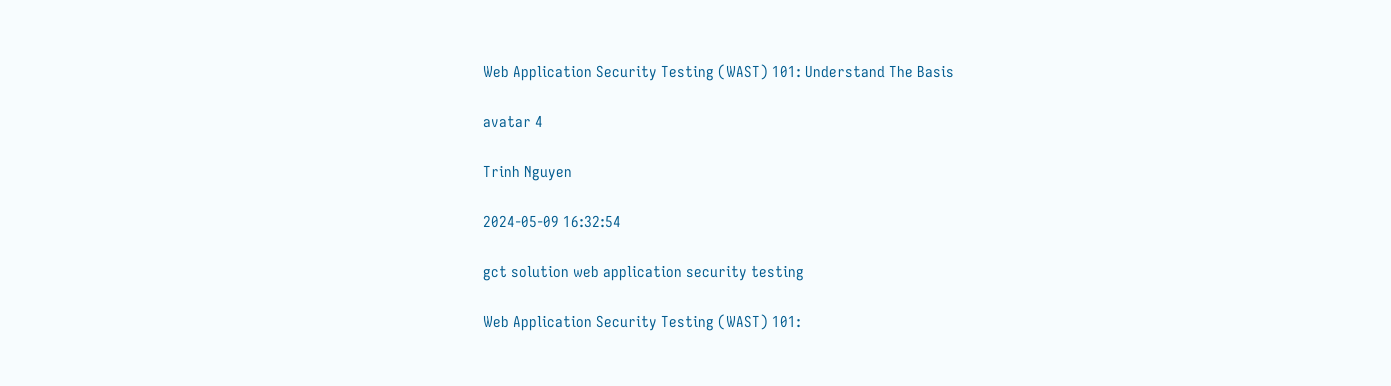Web Application Security Testing (WAST) 101: Understand The Basis

avatar 4

Trinh Nguyen

2024-05-09 16:32:54

gct solution web application security testing

Web Application Security Testing (WAST) 101: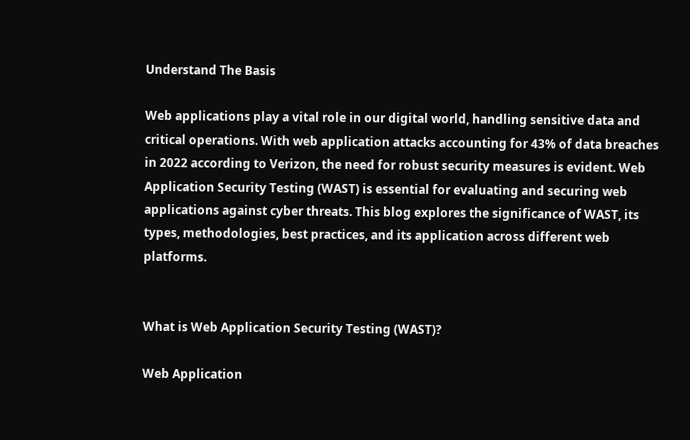Understand The Basis

Web applications play a vital role in our digital world, handling sensitive data and critical operations. With web application attacks accounting for 43% of data breaches in 2022 according to Verizon, the need for robust security measures is evident. Web Application Security Testing (WAST) is essential for evaluating and securing web applications against cyber threats. This blog explores the significance of WAST, its types, methodologies, best practices, and its application across different web platforms.


What is Web Application Security Testing (WAST)?

Web Application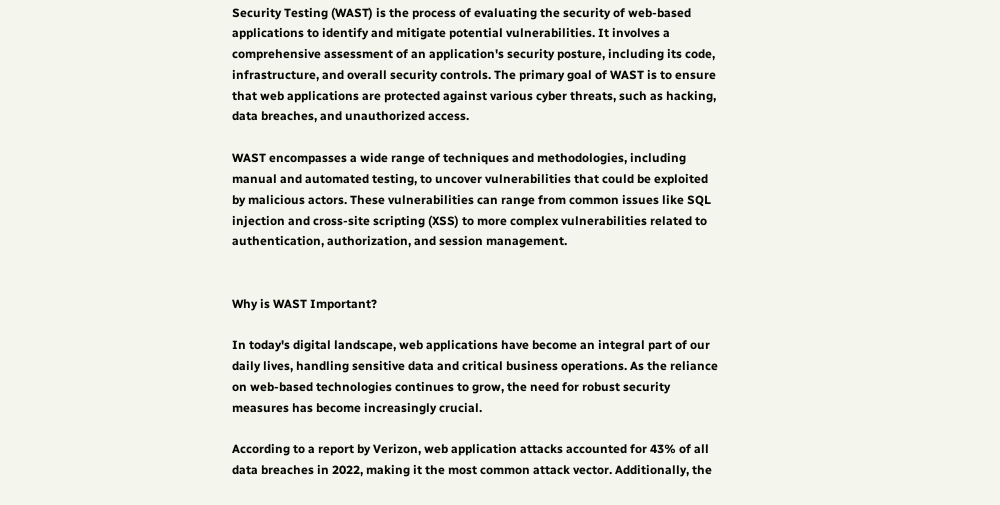Security Testing (WAST) is the process of evaluating the security of web-based applications to identify and mitigate potential vulnerabilities. It involves a comprehensive assessment of an application's security posture, including its code, infrastructure, and overall security controls. The primary goal of WAST is to ensure that web applications are protected against various cyber threats, such as hacking, data breaches, and unauthorized access.

WAST encompasses a wide range of techniques and methodologies, including manual and automated testing, to uncover vulnerabilities that could be exploited by malicious actors. These vulnerabilities can range from common issues like SQL injection and cross-site scripting (XSS) to more complex vulnerabilities related to authentication, authorization, and session management.


Why is WAST Important?

In today's digital landscape, web applications have become an integral part of our daily lives, handling sensitive data and critical business operations. As the reliance on web-based technologies continues to grow, the need for robust security measures has become increasingly crucial.

According to a report by Verizon, web application attacks accounted for 43% of all data breaches in 2022, making it the most common attack vector. Additionally, the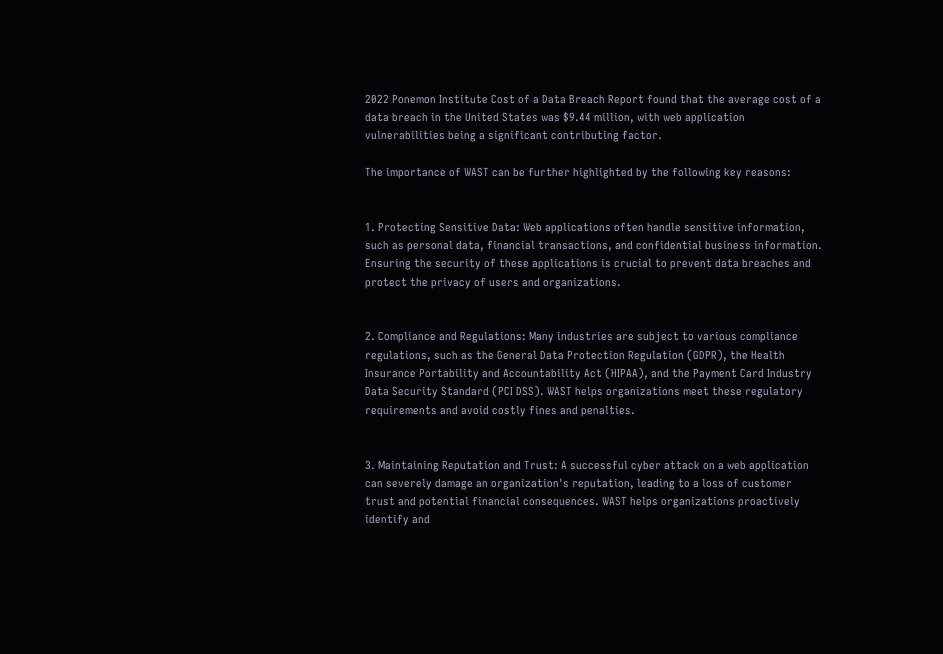2022 Ponemon Institute Cost of a Data Breach Report found that the average cost of a data breach in the United States was $9.44 million, with web application vulnerabilities being a significant contributing factor.

The importance of WAST can be further highlighted by the following key reasons:


1. Protecting Sensitive Data: Web applications often handle sensitive information, such as personal data, financial transactions, and confidential business information. Ensuring the security of these applications is crucial to prevent data breaches and protect the privacy of users and organizations.


2. Compliance and Regulations: Many industries are subject to various compliance regulations, such as the General Data Protection Regulation (GDPR), the Health Insurance Portability and Accountability Act (HIPAA), and the Payment Card Industry Data Security Standard (PCI DSS). WAST helps organizations meet these regulatory requirements and avoid costly fines and penalties.


3. Maintaining Reputation and Trust: A successful cyber attack on a web application can severely damage an organization's reputation, leading to a loss of customer trust and potential financial consequences. WAST helps organizations proactively identify and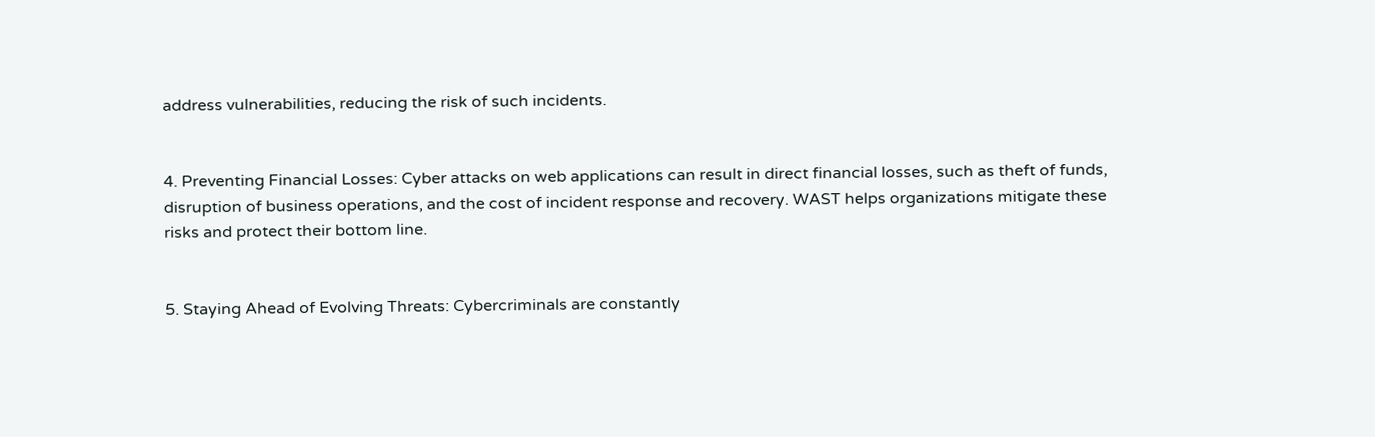address vulnerabilities, reducing the risk of such incidents.


4. Preventing Financial Losses: Cyber attacks on web applications can result in direct financial losses, such as theft of funds, disruption of business operations, and the cost of incident response and recovery. WAST helps organizations mitigate these risks and protect their bottom line.


5. Staying Ahead of Evolving Threats: Cybercriminals are constantly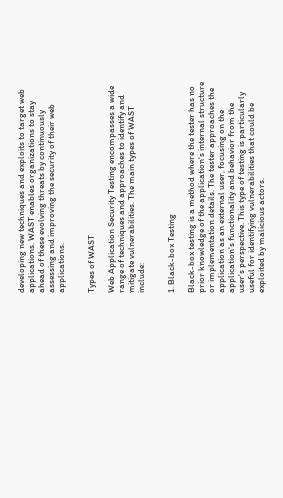developing new techniques and exploits to target web applications. WAST enables organizations to stay ahead of these evolving threats by continuously assessing and improving the security of their web applications.


Types of WAST

Web Application Security Testing encompasses a wide range of techniques and approaches to identify and mitigate vulnerabilities. The main types of WAST include:


1. Black-box Testing

Black-box testing is a method where the tester has no prior knowledge of the application's internal structure or implementation details. The tester approaches the application as an external user, focusing on the application's functionality and behavior from the user's perspective. This type of testing is particularly useful for identifying vulnerabilities that could be exploited by malicious actors.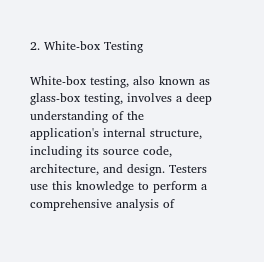2. White-box Testing

White-box testing, also known as glass-box testing, involves a deep understanding of the application's internal structure, including its source code, architecture, and design. Testers use this knowledge to perform a comprehensive analysis of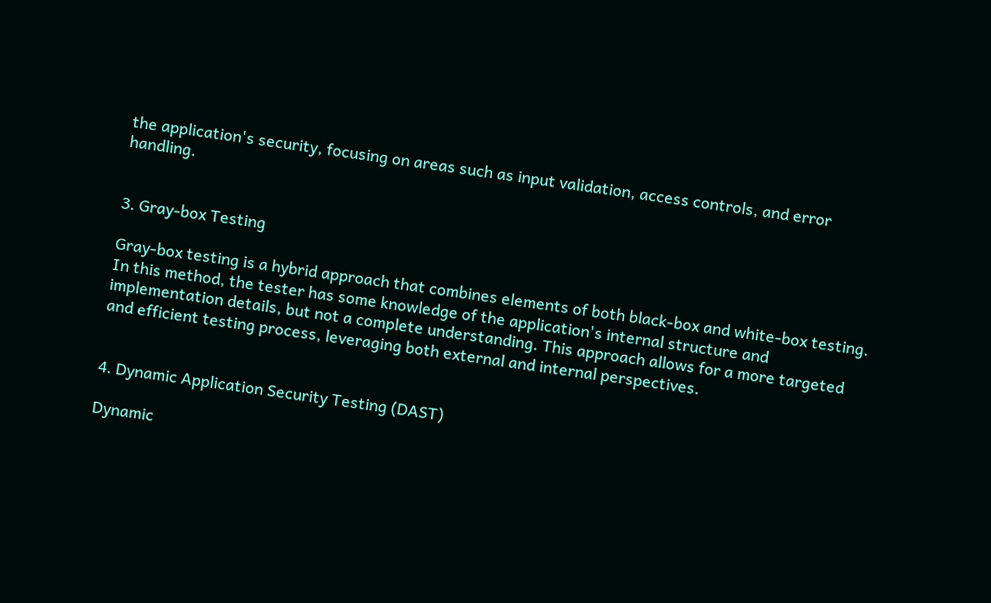the application's security, focusing on areas such as input validation, access controls, and error handling.


3. Gray-box Testing

Gray-box testing is a hybrid approach that combines elements of both black-box and white-box testing. In this method, the tester has some knowledge of the application's internal structure and implementation details, but not a complete understanding. This approach allows for a more targeted and efficient testing process, leveraging both external and internal perspectives.


4. Dynamic Application Security Testing (DAST)

Dynamic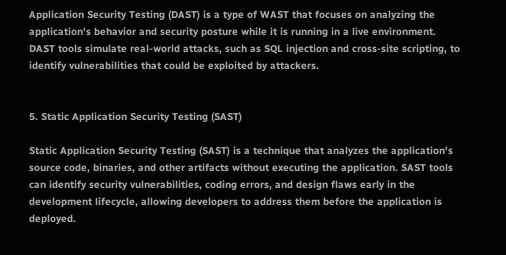Application Security Testing (DAST) is a type of WAST that focuses on analyzing the application's behavior and security posture while it is running in a live environment. DAST tools simulate real-world attacks, such as SQL injection and cross-site scripting, to identify vulnerabilities that could be exploited by attackers.


5. Static Application Security Testing (SAST)

Static Application Security Testing (SAST) is a technique that analyzes the application's source code, binaries, and other artifacts without executing the application. SAST tools can identify security vulnerabilities, coding errors, and design flaws early in the development lifecycle, allowing developers to address them before the application is deployed.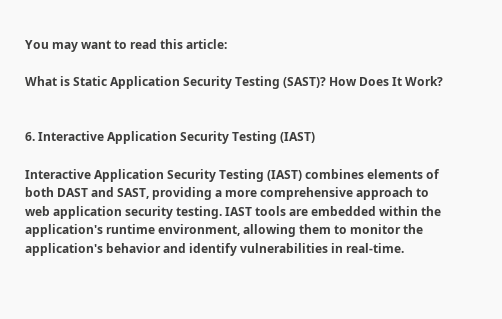You may want to read this article:

What is Static Application Security Testing (SAST)? How Does It Work?


6. Interactive Application Security Testing (IAST)

Interactive Application Security Testing (IAST) combines elements of both DAST and SAST, providing a more comprehensive approach to web application security testing. IAST tools are embedded within the application's runtime environment, allowing them to monitor the application's behavior and identify vulnerabilities in real-time.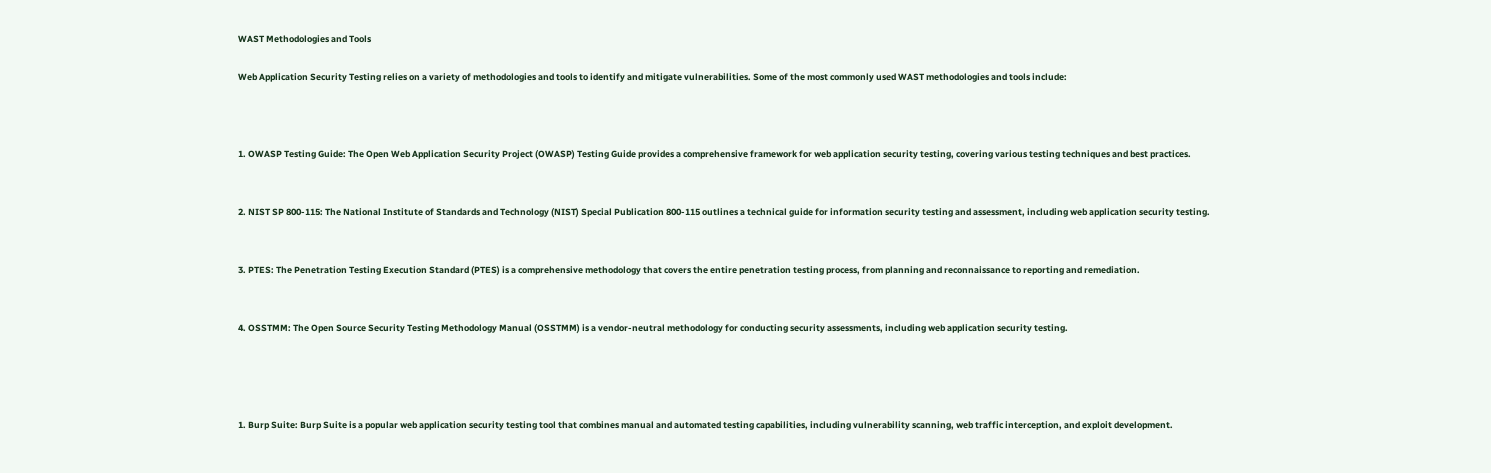WAST Methodologies and Tools

Web Application Security Testing relies on a variety of methodologies and tools to identify and mitigate vulnerabilities. Some of the most commonly used WAST methodologies and tools include:



1. OWASP Testing Guide: The Open Web Application Security Project (OWASP) Testing Guide provides a comprehensive framework for web application security testing, covering various testing techniques and best practices.


2. NIST SP 800-115: The National Institute of Standards and Technology (NIST) Special Publication 800-115 outlines a technical guide for information security testing and assessment, including web application security testing.


3. PTES: The Penetration Testing Execution Standard (PTES) is a comprehensive methodology that covers the entire penetration testing process, from planning and reconnaissance to reporting and remediation.


4. OSSTMM: The Open Source Security Testing Methodology Manual (OSSTMM) is a vendor-neutral methodology for conducting security assessments, including web application security testing.




1. Burp Suite: Burp Suite is a popular web application security testing tool that combines manual and automated testing capabilities, including vulnerability scanning, web traffic interception, and exploit development.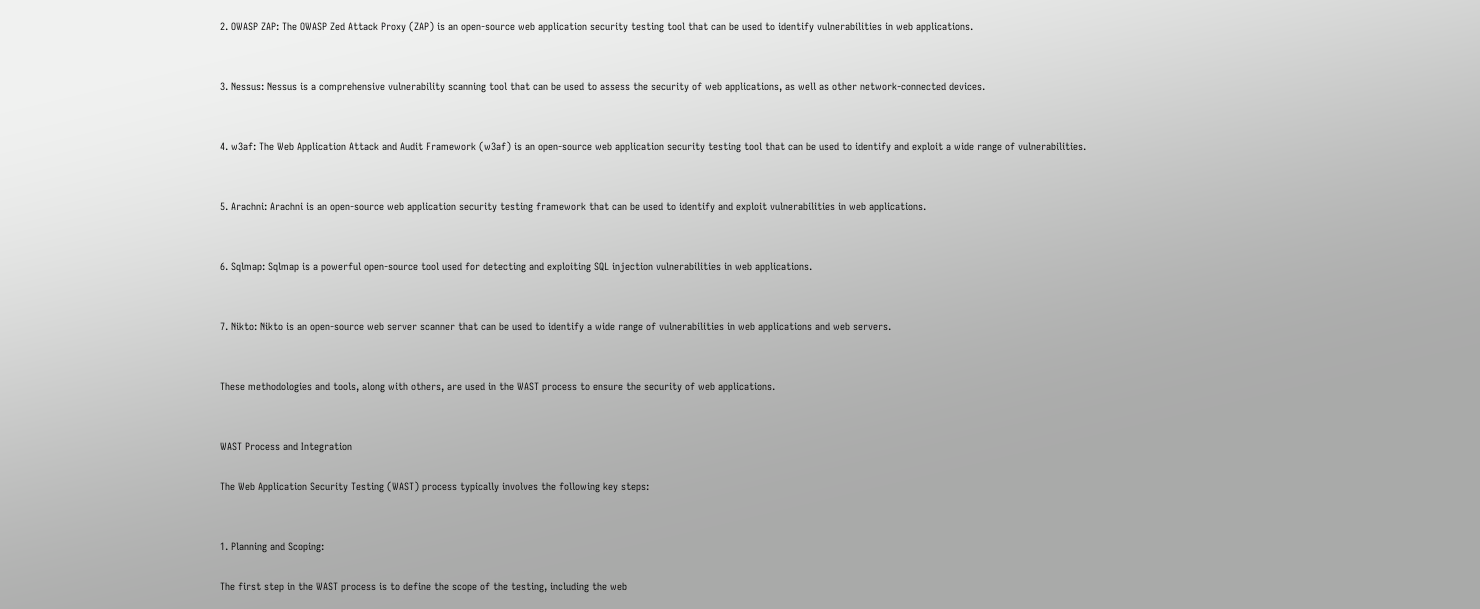2. OWASP ZAP: The OWASP Zed Attack Proxy (ZAP) is an open-source web application security testing tool that can be used to identify vulnerabilities in web applications.


3. Nessus: Nessus is a comprehensive vulnerability scanning tool that can be used to assess the security of web applications, as well as other network-connected devices.


4. w3af: The Web Application Attack and Audit Framework (w3af) is an open-source web application security testing tool that can be used to identify and exploit a wide range of vulnerabilities.


5. Arachni: Arachni is an open-source web application security testing framework that can be used to identify and exploit vulnerabilities in web applications.


6. Sqlmap: Sqlmap is a powerful open-source tool used for detecting and exploiting SQL injection vulnerabilities in web applications.


7. Nikto: Nikto is an open-source web server scanner that can be used to identify a wide range of vulnerabilities in web applications and web servers.


These methodologies and tools, along with others, are used in the WAST process to ensure the security of web applications.


WAST Process and Integration

The Web Application Security Testing (WAST) process typically involves the following key steps:


1. Planning and Scoping:

The first step in the WAST process is to define the scope of the testing, including the web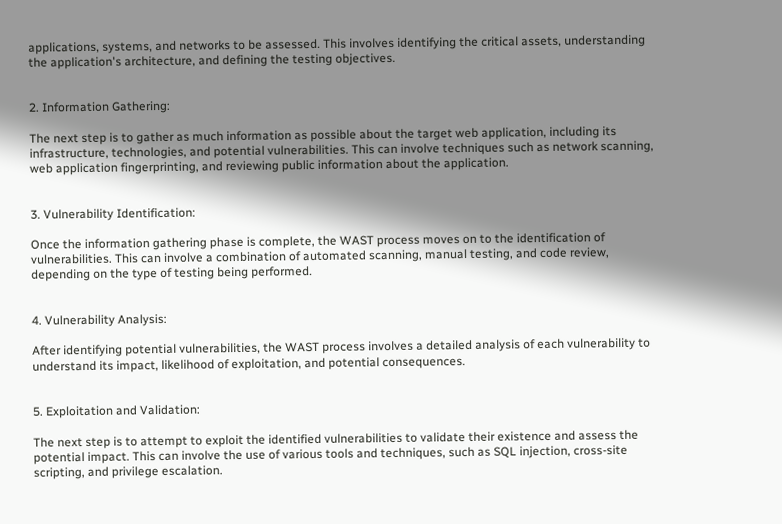applications, systems, and networks to be assessed. This involves identifying the critical assets, understanding the application's architecture, and defining the testing objectives.


2. Information Gathering:

The next step is to gather as much information as possible about the target web application, including its infrastructure, technologies, and potential vulnerabilities. This can involve techniques such as network scanning, web application fingerprinting, and reviewing public information about the application.


3. Vulnerability Identification:

Once the information gathering phase is complete, the WAST process moves on to the identification of vulnerabilities. This can involve a combination of automated scanning, manual testing, and code review, depending on the type of testing being performed.


4. Vulnerability Analysis:

After identifying potential vulnerabilities, the WAST process involves a detailed analysis of each vulnerability to understand its impact, likelihood of exploitation, and potential consequences.


5. Exploitation and Validation:

The next step is to attempt to exploit the identified vulnerabilities to validate their existence and assess the potential impact. This can involve the use of various tools and techniques, such as SQL injection, cross-site scripting, and privilege escalation.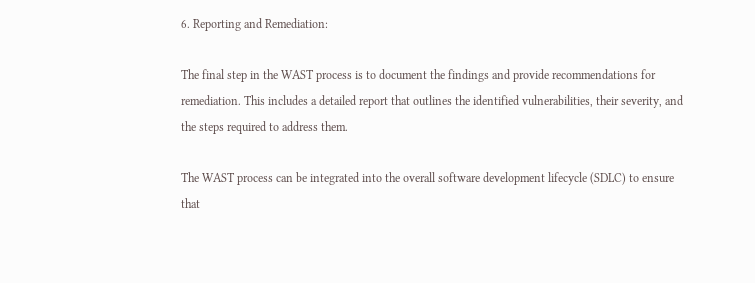6. Reporting and Remediation:

The final step in the WAST process is to document the findings and provide recommendations for remediation. This includes a detailed report that outlines the identified vulnerabilities, their severity, and the steps required to address them.

The WAST process can be integrated into the overall software development lifecycle (SDLC) to ensure that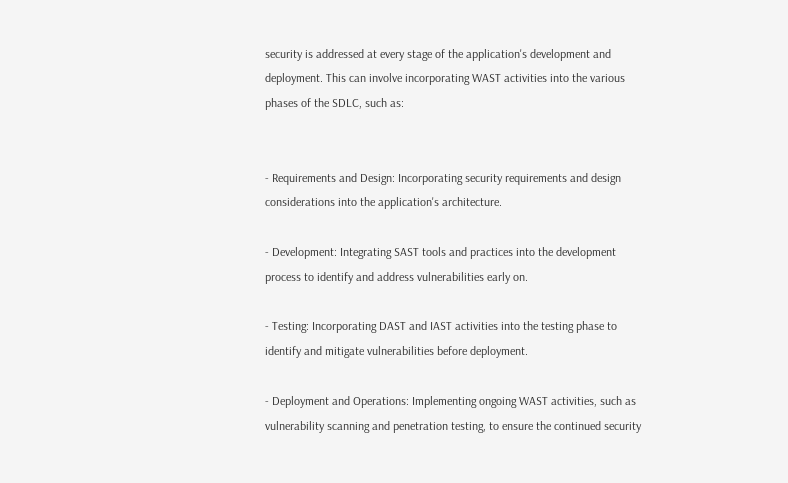security is addressed at every stage of the application's development and deployment. This can involve incorporating WAST activities into the various phases of the SDLC, such as:


- Requirements and Design: Incorporating security requirements and design considerations into the application's architecture.

- Development: Integrating SAST tools and practices into the development process to identify and address vulnerabilities early on.

- Testing: Incorporating DAST and IAST activities into the testing phase to identify and mitigate vulnerabilities before deployment.

- Deployment and Operations: Implementing ongoing WAST activities, such as vulnerability scanning and penetration testing, to ensure the continued security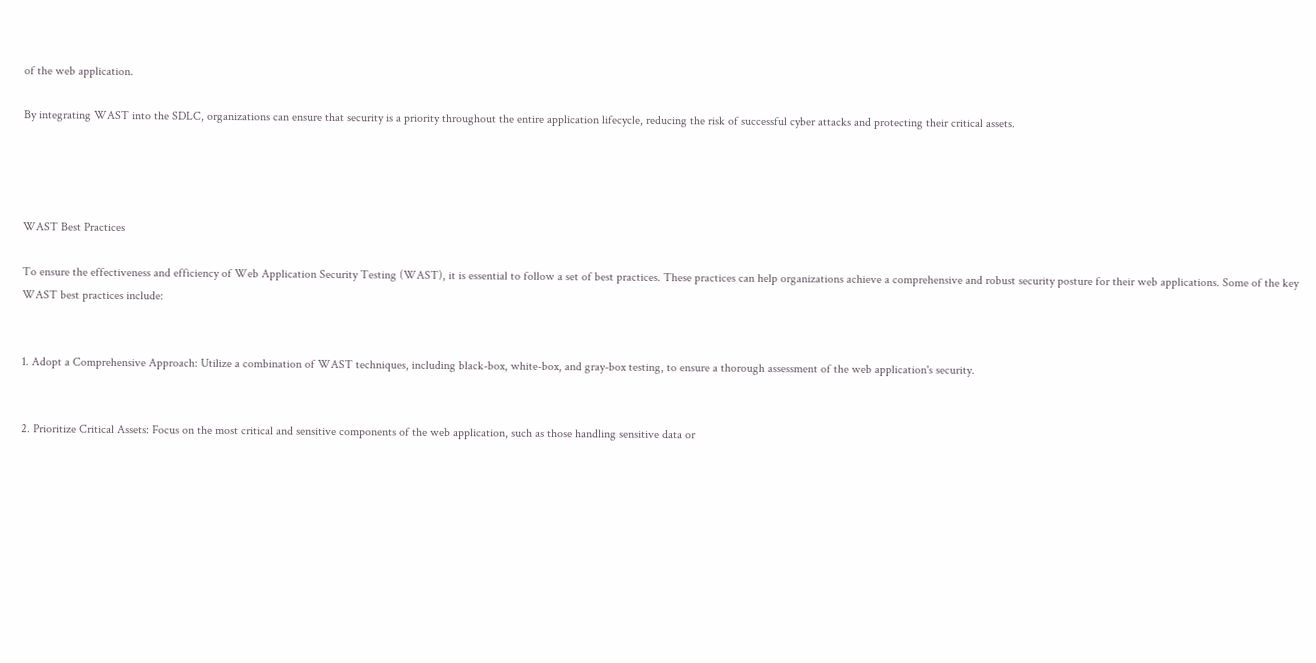of the web application.

By integrating WAST into the SDLC, organizations can ensure that security is a priority throughout the entire application lifecycle, reducing the risk of successful cyber attacks and protecting their critical assets.




WAST Best Practices

To ensure the effectiveness and efficiency of Web Application Security Testing (WAST), it is essential to follow a set of best practices. These practices can help organizations achieve a comprehensive and robust security posture for their web applications. Some of the key WAST best practices include:


1. Adopt a Comprehensive Approach: Utilize a combination of WAST techniques, including black-box, white-box, and gray-box testing, to ensure a thorough assessment of the web application's security.


2. Prioritize Critical Assets: Focus on the most critical and sensitive components of the web application, such as those handling sensitive data or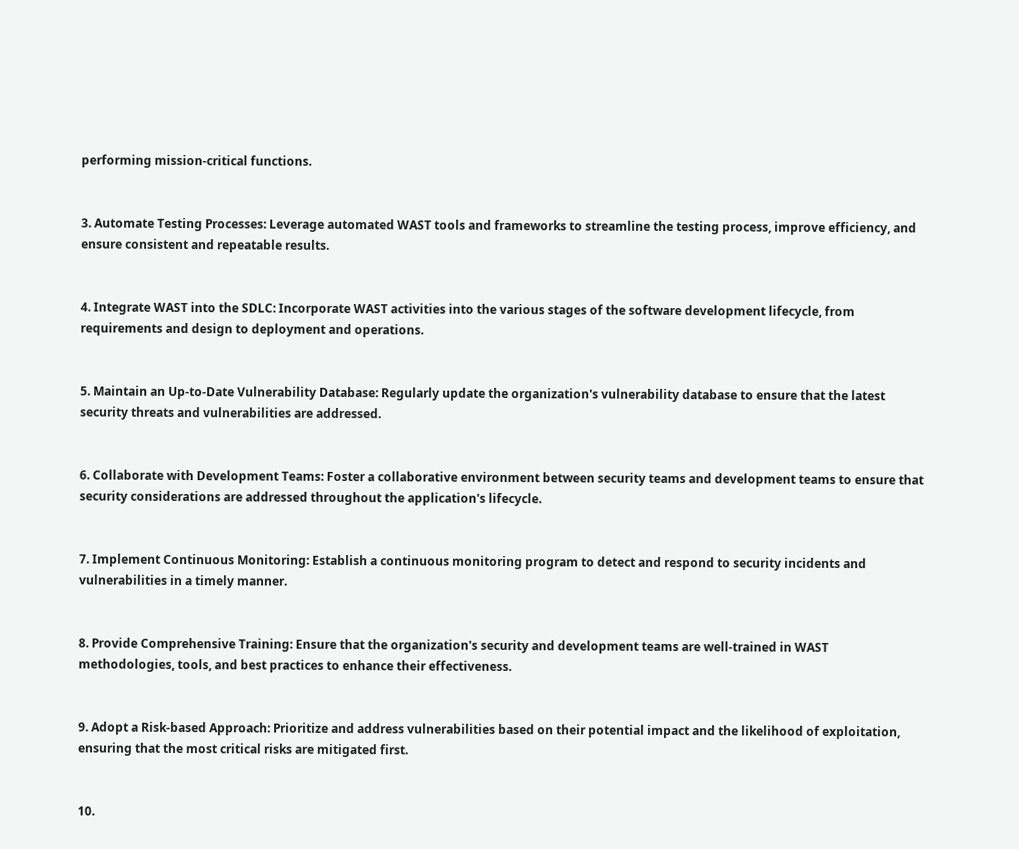performing mission-critical functions.


3. Automate Testing Processes: Leverage automated WAST tools and frameworks to streamline the testing process, improve efficiency, and ensure consistent and repeatable results.


4. Integrate WAST into the SDLC: Incorporate WAST activities into the various stages of the software development lifecycle, from requirements and design to deployment and operations.


5. Maintain an Up-to-Date Vulnerability Database: Regularly update the organization's vulnerability database to ensure that the latest security threats and vulnerabilities are addressed.


6. Collaborate with Development Teams: Foster a collaborative environment between security teams and development teams to ensure that security considerations are addressed throughout the application's lifecycle.


7. Implement Continuous Monitoring: Establish a continuous monitoring program to detect and respond to security incidents and vulnerabilities in a timely manner.


8. Provide Comprehensive Training: Ensure that the organization's security and development teams are well-trained in WAST methodologies, tools, and best practices to enhance their effectiveness.


9. Adopt a Risk-based Approach: Prioritize and address vulnerabilities based on their potential impact and the likelihood of exploitation, ensuring that the most critical risks are mitigated first.


10.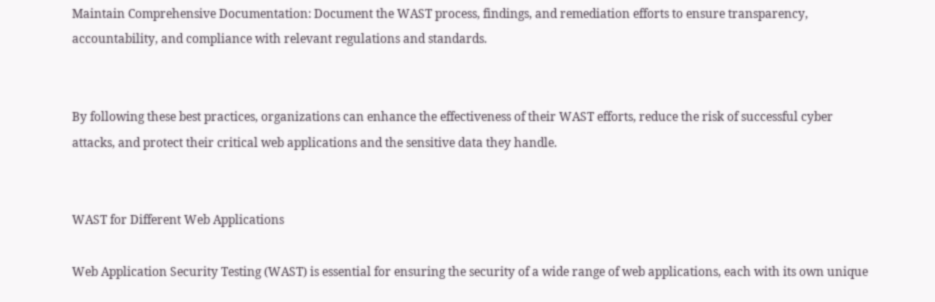Maintain Comprehensive Documentation: Document the WAST process, findings, and remediation efforts to ensure transparency, accountability, and compliance with relevant regulations and standards.


By following these best practices, organizations can enhance the effectiveness of their WAST efforts, reduce the risk of successful cyber attacks, and protect their critical web applications and the sensitive data they handle.


WAST for Different Web Applications

Web Application Security Testing (WAST) is essential for ensuring the security of a wide range of web applications, each with its own unique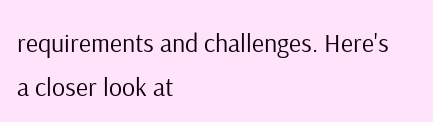requirements and challenges. Here's a closer look at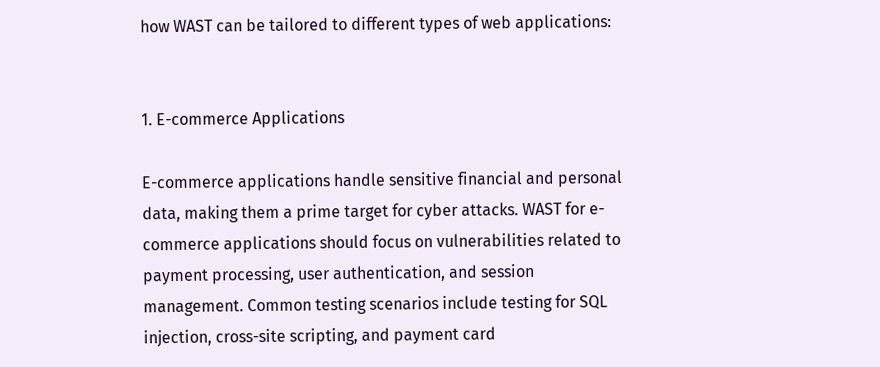how WAST can be tailored to different types of web applications:


1. E-commerce Applications

E-commerce applications handle sensitive financial and personal data, making them a prime target for cyber attacks. WAST for e-commerce applications should focus on vulnerabilities related to payment processing, user authentication, and session management. Common testing scenarios include testing for SQL injection, cross-site scripting, and payment card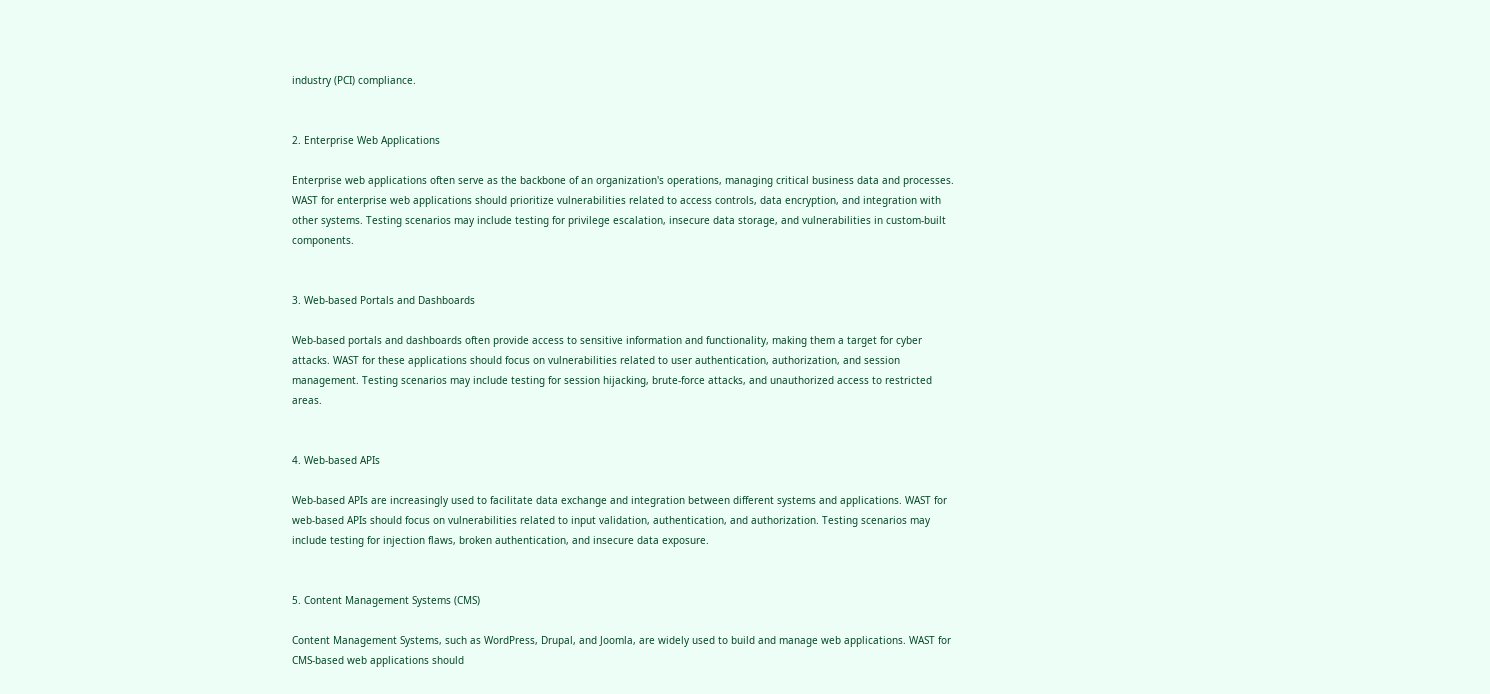industry (PCI) compliance.


2. Enterprise Web Applications

Enterprise web applications often serve as the backbone of an organization's operations, managing critical business data and processes. WAST for enterprise web applications should prioritize vulnerabilities related to access controls, data encryption, and integration with other systems. Testing scenarios may include testing for privilege escalation, insecure data storage, and vulnerabilities in custom-built components.


3. Web-based Portals and Dashboards

Web-based portals and dashboards often provide access to sensitive information and functionality, making them a target for cyber attacks. WAST for these applications should focus on vulnerabilities related to user authentication, authorization, and session management. Testing scenarios may include testing for session hijacking, brute-force attacks, and unauthorized access to restricted areas.


4. Web-based APIs

Web-based APIs are increasingly used to facilitate data exchange and integration between different systems and applications. WAST for web-based APIs should focus on vulnerabilities related to input validation, authentication, and authorization. Testing scenarios may include testing for injection flaws, broken authentication, and insecure data exposure.


5. Content Management Systems (CMS)

Content Management Systems, such as WordPress, Drupal, and Joomla, are widely used to build and manage web applications. WAST for CMS-based web applications should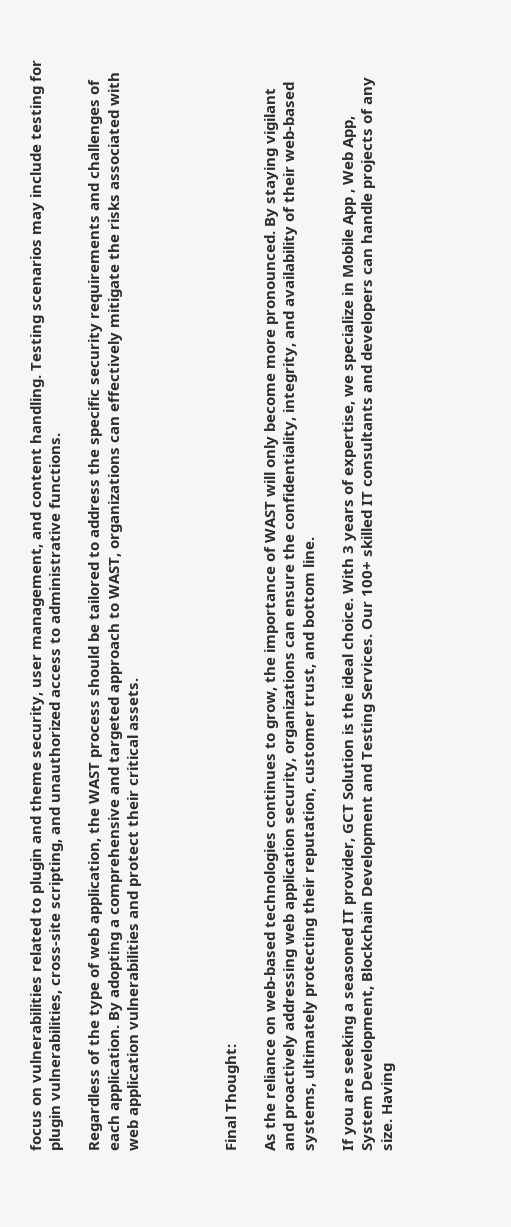focus on vulnerabilities related to plugin and theme security, user management, and content handling. Testing scenarios may include testing for plugin vulnerabilities, cross-site scripting, and unauthorized access to administrative functions.

Regardless of the type of web application, the WAST process should be tailored to address the specific security requirements and challenges of each application. By adopting a comprehensive and targeted approach to WAST, organizations can effectively mitigate the risks associated with web application vulnerabilities and protect their critical assets.




Final Thought:

As the reliance on web-based technologies continues to grow, the importance of WAST will only become more pronounced. By staying vigilant and proactively addressing web application security, organizations can ensure the confidentiality, integrity, and availability of their web-based systems, ultimately protecting their reputation, customer trust, and bottom line.

If you are seeking a seasoned IT provider, GCT Solution is the ideal choice. With 3 years of expertise, we specialize in Mobile App , Web App, System Development, Blockchain Development and Testing Services. Our 100+ skilled IT consultants and developers can handle projects of any size. Having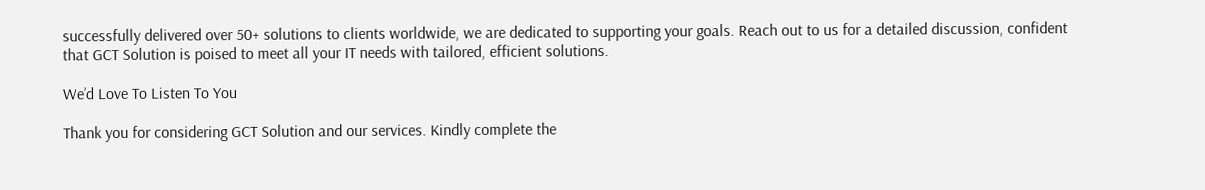successfully delivered over 50+ solutions to clients worldwide, we are dedicated to supporting your goals. Reach out to us for a detailed discussion, confident that GCT Solution is poised to meet all your IT needs with tailored, efficient solutions.

We’d Love To Listen To You

Thank you for considering GCT Solution and our services. Kindly complete the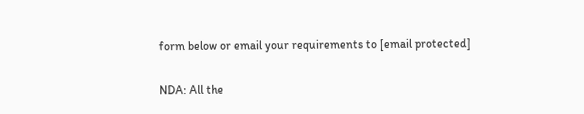form below or email your requirements to [email protected]

NDA: All the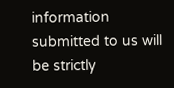information submitted to us will be strictly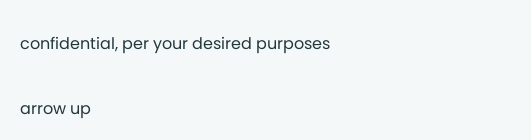confidential, per your desired purposes

arrow up